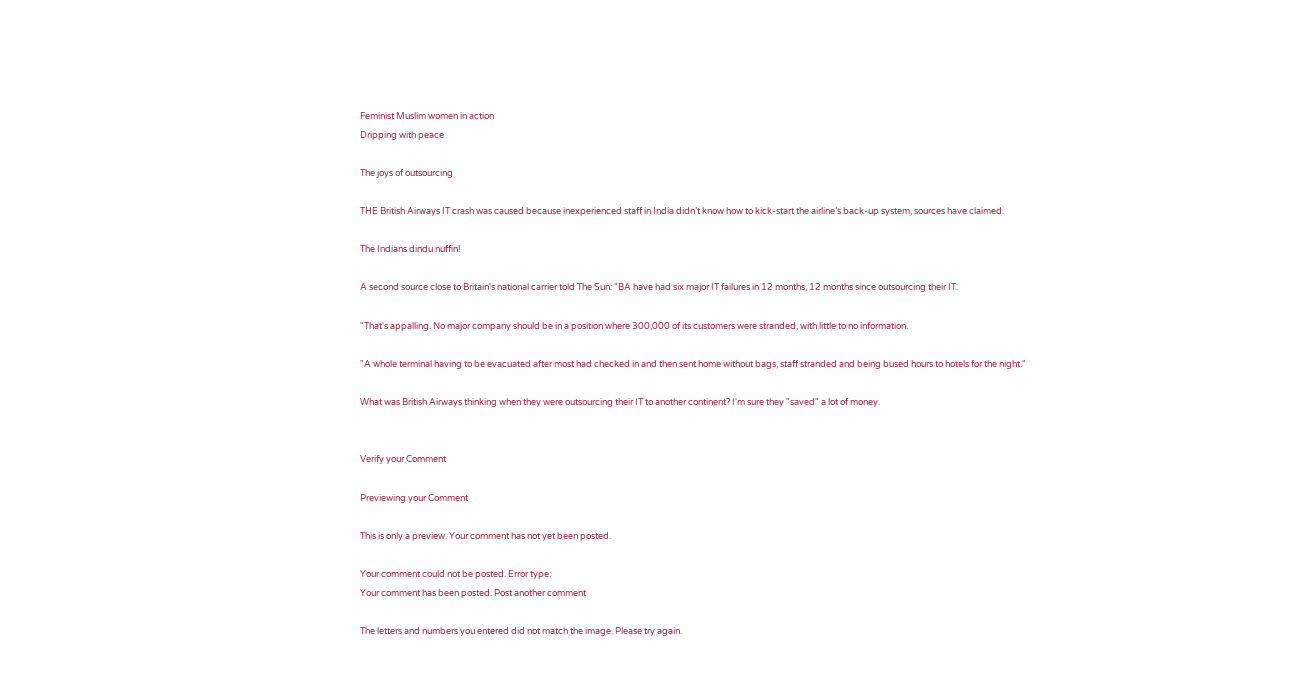Feminist Muslim women in action
Dripping with peace

The joys of outsourcing

THE British Airways IT crash was caused because inexperienced staff in India didn’t know how to kick-start the airline’s back-up system, sources have claimed.

The Indians dindu nuffin!

A second source close to Britain's national carrier told The Sun: "BA have had six major IT failures in 12 months, 12 months since outsourcing their IT.

"That's appalling. No major company should be in a position where 300,000 of its customers were stranded, with little to no information.

"A whole terminal having to be evacuated after most had checked in and then sent home without bags, staff stranded and being bused hours to hotels for the night."

What was British Airways thinking when they were outsourcing their IT to another continent? I'm sure they "saved" a lot of money.


Verify your Comment

Previewing your Comment

This is only a preview. Your comment has not yet been posted.

Your comment could not be posted. Error type:
Your comment has been posted. Post another comment

The letters and numbers you entered did not match the image. Please try again.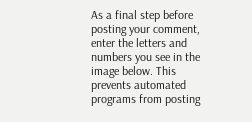As a final step before posting your comment, enter the letters and numbers you see in the image below. This prevents automated programs from posting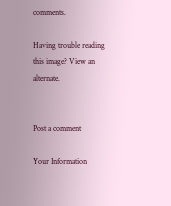comments.

Having trouble reading this image? View an alternate.


Post a comment

Your Information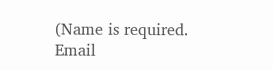(Name is required. Email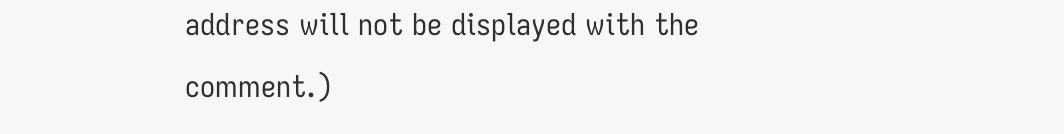address will not be displayed with the comment.)